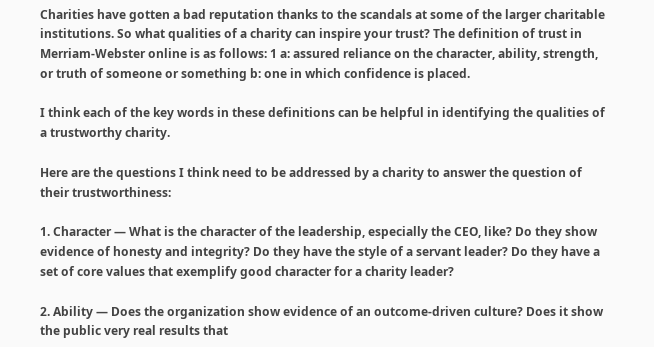Charities have gotten a bad reputation thanks to the scandals at some of the larger charitable institutions. So what qualities of a charity can inspire your trust? The definition of trust in Merriam-Webster online is as follows: 1 a: assured reliance on the character, ability, strength, or truth of someone or something b: one in which confidence is placed.

I think each of the key words in these definitions can be helpful in identifying the qualities of a trustworthy charity.

Here are the questions I think need to be addressed by a charity to answer the question of their trustworthiness:

1. Character — What is the character of the leadership, especially the CEO, like? Do they show evidence of honesty and integrity? Do they have the style of a servant leader? Do they have a set of core values that exemplify good character for a charity leader?

2. Ability — Does the organization show evidence of an outcome-driven culture? Does it show the public very real results that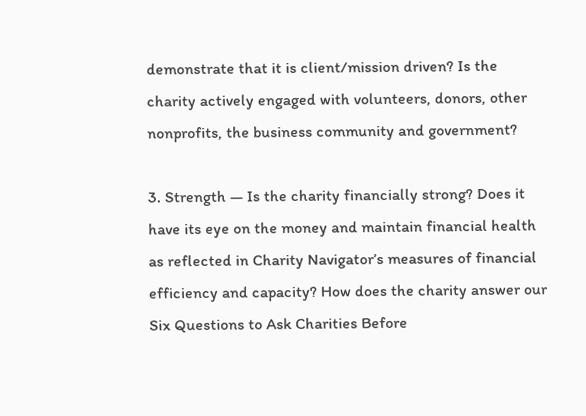demonstrate that it is client/mission driven? Is the charity actively engaged with volunteers, donors, other nonprofits, the business community and government?

3. Strength — Is the charity financially strong? Does it have its eye on the money and maintain financial health as reflected in Charity Navigator’s measures of financial efficiency and capacity? How does the charity answer our Six Questions to Ask Charities Before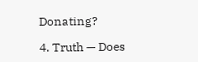Donating?

4. Truth — Does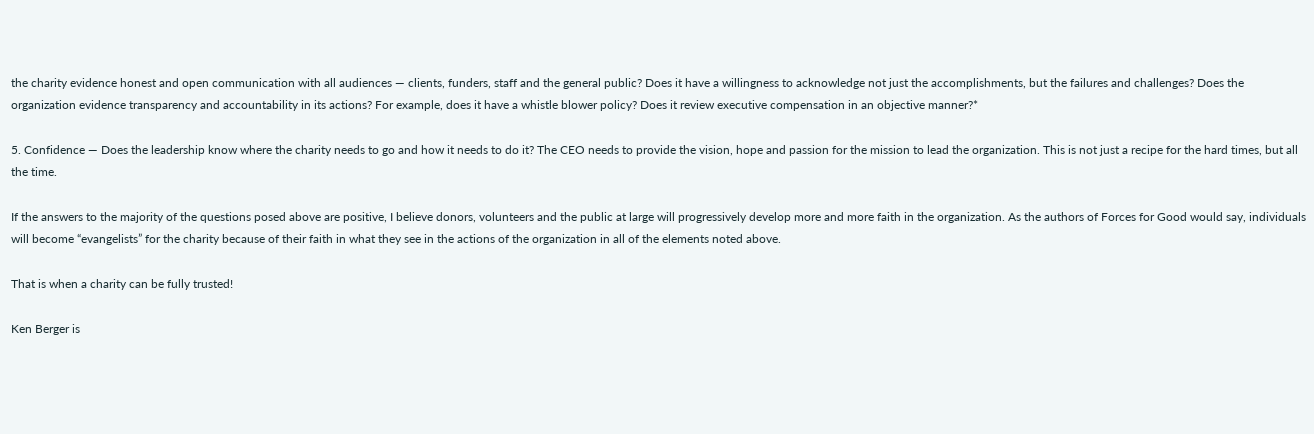the charity evidence honest and open communication with all audiences — clients, funders, staff and the general public? Does it have a willingness to acknowledge not just the accomplishments, but the failures and challenges? Does the organization evidence transparency and accountability in its actions? For example, does it have a whistle blower policy? Does it review executive compensation in an objective manner?*

5. Confidence — Does the leadership know where the charity needs to go and how it needs to do it? The CEO needs to provide the vision, hope and passion for the mission to lead the organization. This is not just a recipe for the hard times, but all the time.

If the answers to the majority of the questions posed above are positive, I believe donors, volunteers and the public at large will progressively develop more and more faith in the organization. As the authors of Forces for Good would say, individuals will become “evangelists” for the charity because of their faith in what they see in the actions of the organization in all of the elements noted above.

That is when a charity can be fully trusted!

Ken Berger is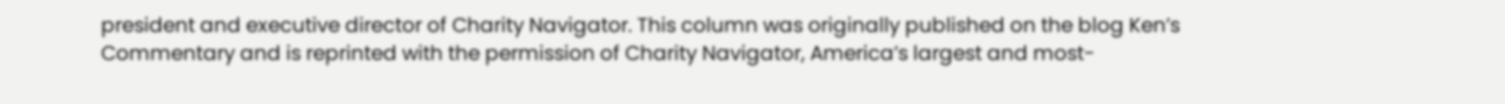president and executive director of Charity Navigator. This column was originally published on the blog Ken’s Commentary and is reprinted with the permission of Charity Navigator, America’s largest and most-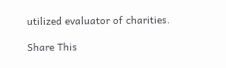utilized evaluator of charities.

Share This